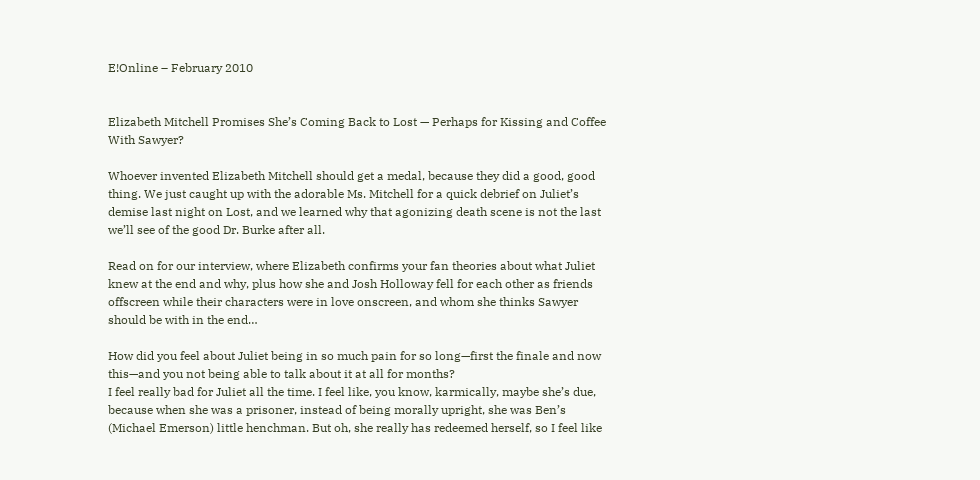E!Online – February 2010


Elizabeth Mitchell Promises She’s Coming Back to Lost — Perhaps for Kissing and Coffee With Sawyer?

Whoever invented Elizabeth Mitchell should get a medal, because they did a good, good thing. We just caught up with the adorable Ms. Mitchell for a quick debrief on Juliet’s demise last night on Lost, and we learned why that agonizing death scene is not the last we’ll see of the good Dr. Burke after all.

Read on for our interview, where Elizabeth confirms your fan theories about what Juliet knew at the end and why, plus how she and Josh Holloway fell for each other as friends offscreen while their characters were in love onscreen, and whom she thinks Sawyer should be with in the end…

How did you feel about Juliet being in so much pain for so long—first the finale and now this—and you not being able to talk about it at all for months?
I feel really bad for Juliet all the time. I feel like, you know, karmically, maybe she’s due, because when she was a prisoner, instead of being morally upright, she was Ben’s (Michael Emerson) little henchman. But oh, she really has redeemed herself, so I feel like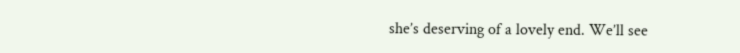she’s deserving of a lovely end. We’ll see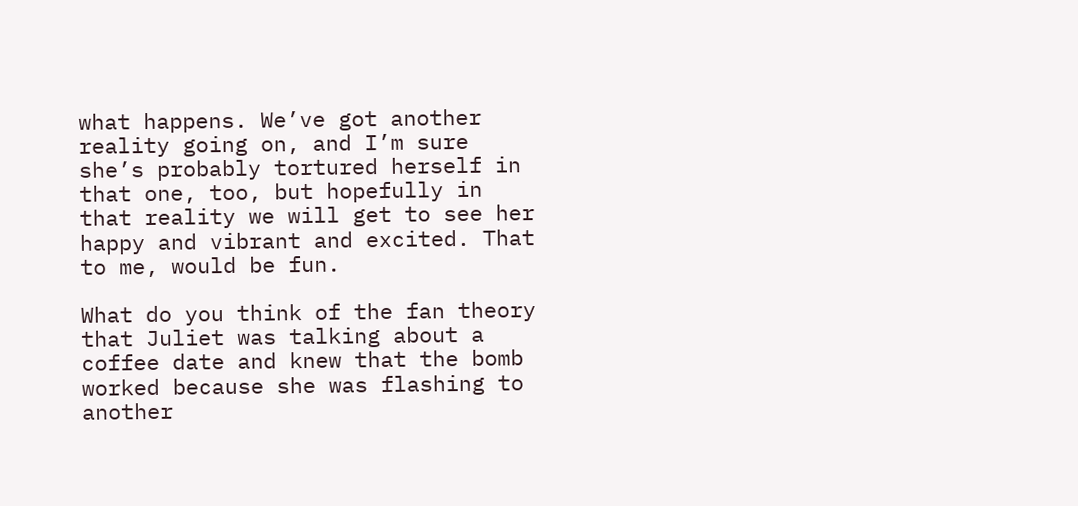what happens. We’ve got another reality going on, and I’m sure she’s probably tortured herself in that one, too, but hopefully in that reality we will get to see her happy and vibrant and excited. That to me, would be fun.

What do you think of the fan theory that Juliet was talking about a coffee date and knew that the bomb worked because she was flashing to another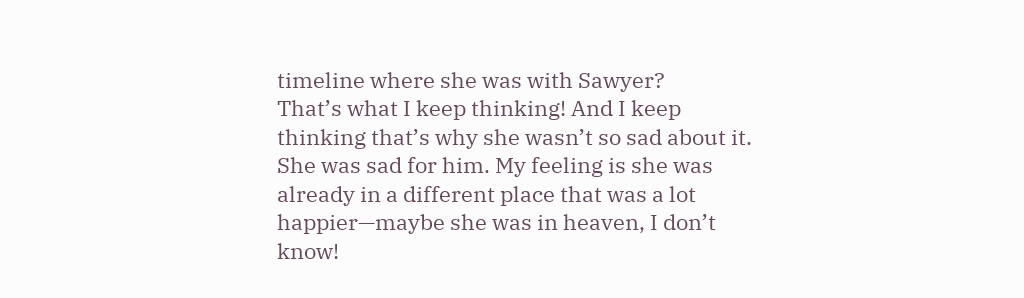timeline where she was with Sawyer?
That’s what I keep thinking! And I keep thinking that’s why she wasn’t so sad about it. She was sad for him. My feeling is she was already in a different place that was a lot happier—maybe she was in heaven, I don’t know!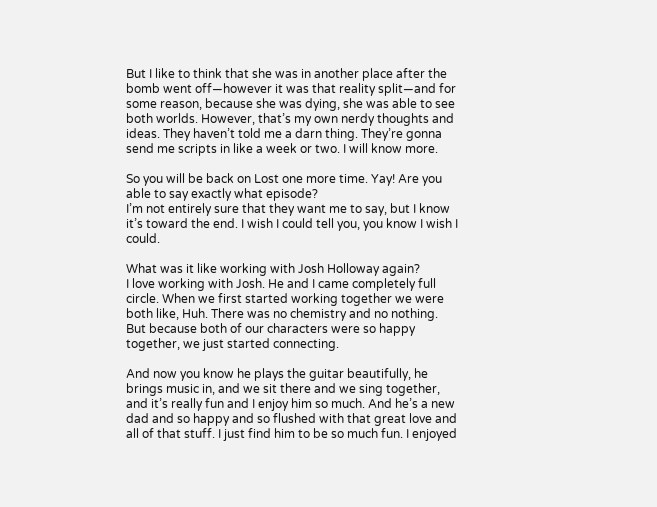But I like to think that she was in another place after the bomb went off—however it was that reality split—and for some reason, because she was dying, she was able to see both worlds. However, that’s my own nerdy thoughts and ideas. They haven’t told me a darn thing. They’re gonna send me scripts in like a week or two. I will know more.

So you will be back on Lost one more time. Yay! Are you able to say exactly what episode?
I’m not entirely sure that they want me to say, but I know it’s toward the end. I wish I could tell you, you know I wish I could.

What was it like working with Josh Holloway again?
I love working with Josh. He and I came completely full circle. When we first started working together we were both like, Huh. There was no chemistry and no nothing. But because both of our characters were so happy together, we just started connecting.

And now you know he plays the guitar beautifully, he brings music in, and we sit there and we sing together, and it’s really fun and I enjoy him so much. And he’s a new dad and so happy and so flushed with that great love and all of that stuff. I just find him to be so much fun. I enjoyed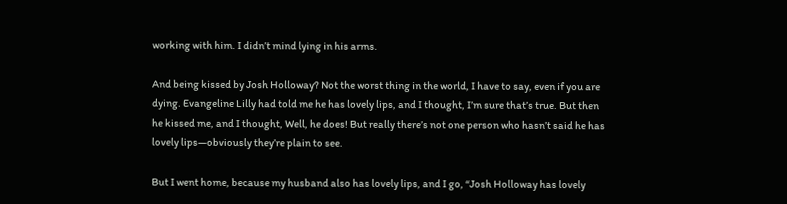working with him. I didn’t mind lying in his arms.

And being kissed by Josh Holloway? Not the worst thing in the world, I have to say, even if you are dying. Evangeline Lilly had told me he has lovely lips, and I thought, I’m sure that’s true. But then he kissed me, and I thought, Well, he does! But really there’s not one person who hasn’t said he has lovely lips—obviously they’re plain to see.

But I went home, because my husband also has lovely lips, and I go, “Josh Holloway has lovely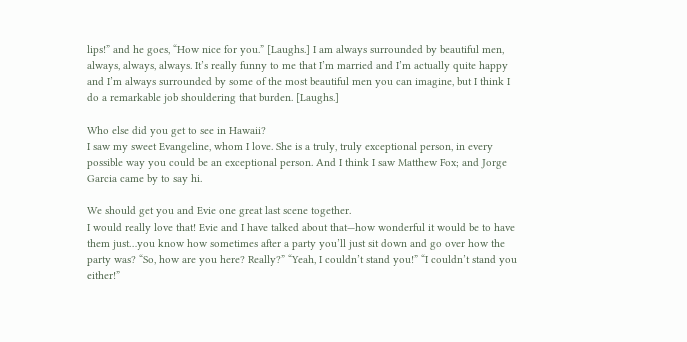lips!” and he goes, “How nice for you.” [Laughs.] I am always surrounded by beautiful men, always, always, always. It’s really funny to me that I’m married and I’m actually quite happy and I’m always surrounded by some of the most beautiful men you can imagine, but I think I do a remarkable job shouldering that burden. [Laughs.]

Who else did you get to see in Hawaii?
I saw my sweet Evangeline, whom I love. She is a truly, truly exceptional person, in every possible way you could be an exceptional person. And I think I saw Matthew Fox; and Jorge Garcia came by to say hi.

We should get you and Evie one great last scene together.
I would really love that! Evie and I have talked about that—how wonderful it would be to have them just…you know how sometimes after a party you’ll just sit down and go over how the party was? “So, how are you here? Really?” “Yeah, I couldn’t stand you!” “I couldn’t stand you either!”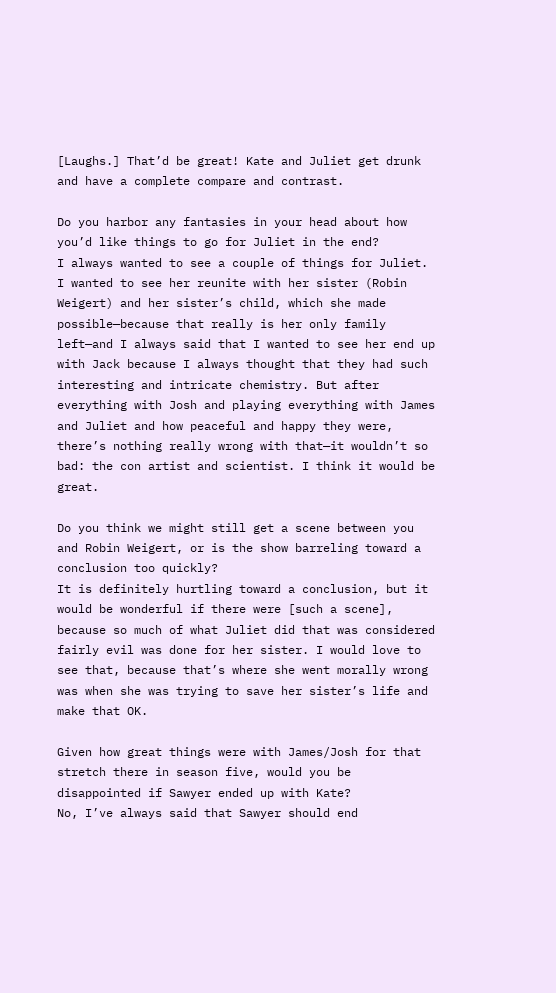[Laughs.] That’d be great! Kate and Juliet get drunk and have a complete compare and contrast.

Do you harbor any fantasies in your head about how you’d like things to go for Juliet in the end?
I always wanted to see a couple of things for Juliet. I wanted to see her reunite with her sister (Robin Weigert) and her sister’s child, which she made possible—because that really is her only family left—and I always said that I wanted to see her end up with Jack because I always thought that they had such interesting and intricate chemistry. But after everything with Josh and playing everything with James and Juliet and how peaceful and happy they were, there’s nothing really wrong with that—it wouldn’t so bad: the con artist and scientist. I think it would be great.

Do you think we might still get a scene between you and Robin Weigert, or is the show barreling toward a conclusion too quickly?
It is definitely hurtling toward a conclusion, but it would be wonderful if there were [such a scene], because so much of what Juliet did that was considered fairly evil was done for her sister. I would love to see that, because that’s where she went morally wrong was when she was trying to save her sister’s life and make that OK.

Given how great things were with James/Josh for that stretch there in season five, would you be disappointed if Sawyer ended up with Kate?
No, I’ve always said that Sawyer should end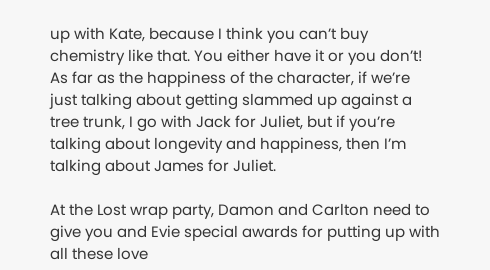up with Kate, because I think you can’t buy chemistry like that. You either have it or you don’t! As far as the happiness of the character, if we’re just talking about getting slammed up against a tree trunk, I go with Jack for Juliet, but if you’re talking about longevity and happiness, then I’m talking about James for Juliet.

At the Lost wrap party, Damon and Carlton need to give you and Evie special awards for putting up with all these love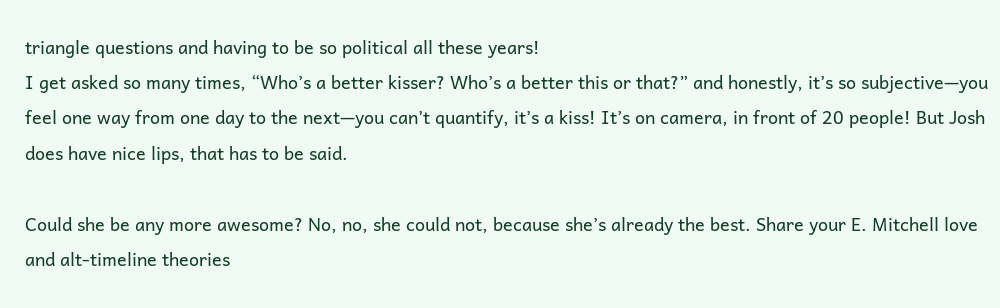triangle questions and having to be so political all these years!
I get asked so many times, “Who’s a better kisser? Who’s a better this or that?” and honestly, it’s so subjective—you feel one way from one day to the next—you can’t quantify, it’s a kiss! It’s on camera, in front of 20 people! But Josh does have nice lips, that has to be said.

Could she be any more awesome? No, no, she could not, because she’s already the best. Share your E. Mitchell love and alt-timeline theories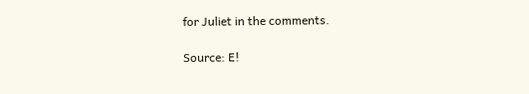for Juliet in the comments.

Source: E!